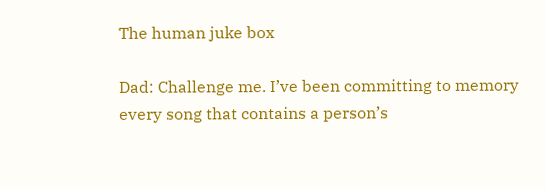The human juke box

Dad: Challenge me. I’ve been committing to memory every song that contains a person’s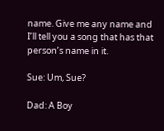name. Give me any name and I’ll tell you a song that has that person’s name in it.

Sue: Um, Sue?

Dad: A Boy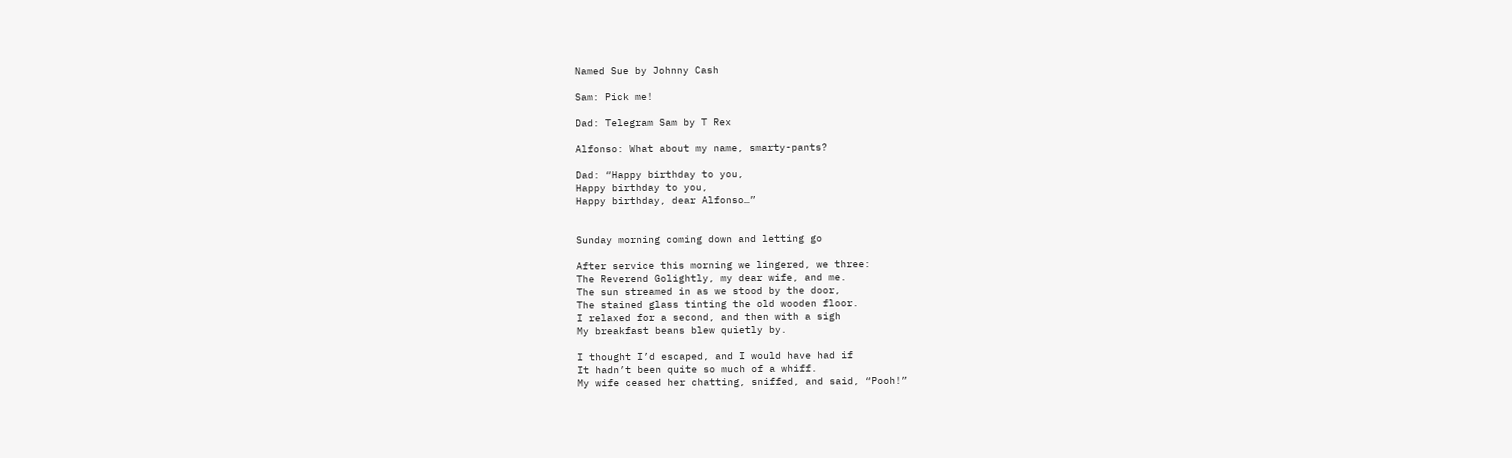Named Sue by Johnny Cash

Sam: Pick me!

Dad: Telegram Sam by T Rex

Alfonso: What about my name, smarty-pants?

Dad: “Happy birthday to you,
Happy birthday to you,
Happy birthday, dear Alfonso…”


Sunday morning coming down and letting go

After service this morning we lingered, we three:
The Reverend Golightly, my dear wife, and me.
The sun streamed in as we stood by the door,
The stained glass tinting the old wooden floor.
I relaxed for a second, and then with a sigh
My breakfast beans blew quietly by.

I thought I’d escaped, and I would have had if
It hadn’t been quite so much of a whiff.
My wife ceased her chatting, sniffed, and said, “Pooh!”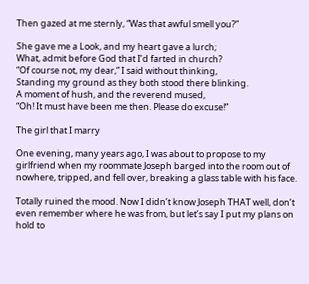Then gazed at me sternly, “Was that awful smell you?”

She gave me a Look, and my heart gave a lurch;
What, admit before God that I’d farted in church?
“Of course not, my dear,” I said without thinking,
Standing my ground as they both stood there blinking.
A moment of hush, and the reverend mused,
“Oh! It must have been me then. Please do excuse!”

The girl that I marry

One evening, many years ago, I was about to propose to my girlfriend when my roommate Joseph barged into the room out of nowhere, tripped, and fell over, breaking a glass table with his face.

Totally ruined the mood. Now I didn’t know Joseph THAT well, don’t even remember where he was from, but let’s say I put my plans on hold to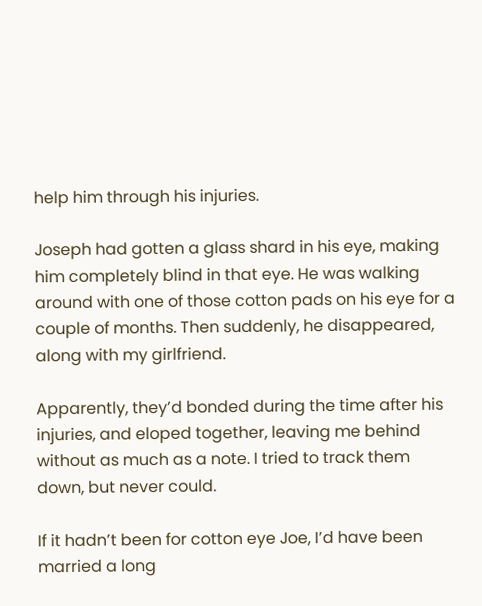help him through his injuries.

Joseph had gotten a glass shard in his eye, making him completely blind in that eye. He was walking around with one of those cotton pads on his eye for a couple of months. Then suddenly, he disappeared, along with my girlfriend.

Apparently, they’d bonded during the time after his injuries, and eloped together, leaving me behind without as much as a note. I tried to track them down, but never could.

If it hadn’t been for cotton eye Joe, I’d have been married a long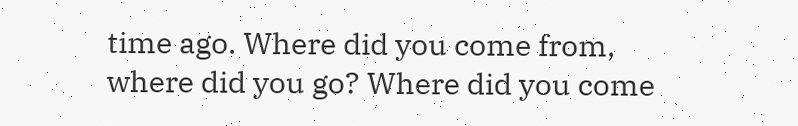time ago. Where did you come from, where did you go? Where did you come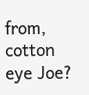from, cotton eye Joe?